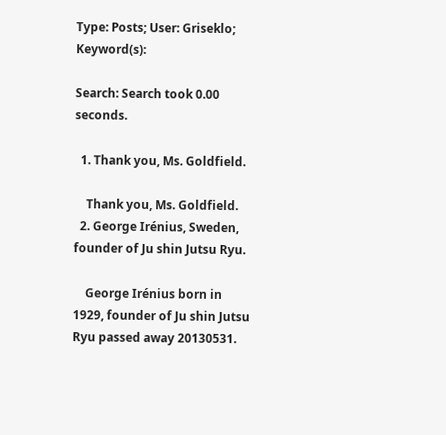Type: Posts; User: Griseklo; Keyword(s):

Search: Search took 0.00 seconds.

  1. Thank you, Ms. Goldfield.

    Thank you, Ms. Goldfield.
  2. George Irénius, Sweden, founder of Ju shin Jutsu Ryu.

    George Irénius born in 1929, founder of Ju shin Jutsu Ryu passed away 20130531.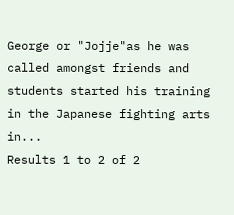George or "Jojje"as he was called amongst friends and students started his training in the Japanese fighting arts in...
Results 1 to 2 of 2